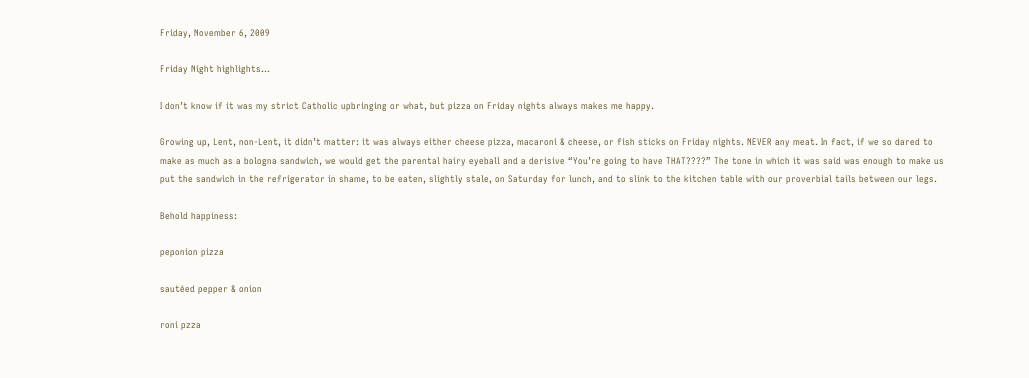Friday, November 6, 2009

Friday Night highlights…

I don’t know if it was my strict Catholic upbringing or what, but pizza on Friday nights always makes me happy.

Growing up, Lent, non-Lent, it didn’t matter: it was always either cheese pizza, macaroni & cheese, or fish sticks on Friday nights. NEVER any meat. In fact, if we so dared to make as much as a bologna sandwich, we would get the parental hairy eyeball and a derisive “You’re going to have THAT????” The tone in which it was said was enough to make us put the sandwich in the refrigerator in shame, to be eaten, slightly stale, on Saturday for lunch, and to slink to the kitchen table with our proverbial tails between our legs.

Behold happiness:

peponion pizza

sautéed pepper & onion

roni pzza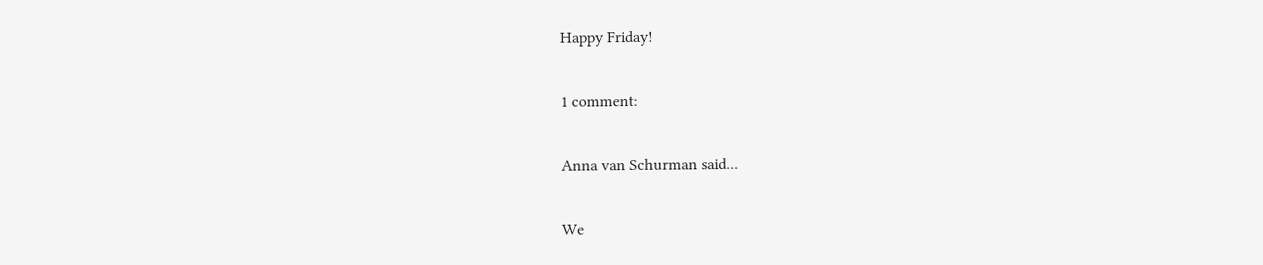Happy Friday!

1 comment:

Anna van Schurman said...

We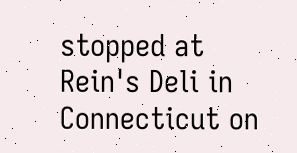stopped at Rein's Deli in Connecticut on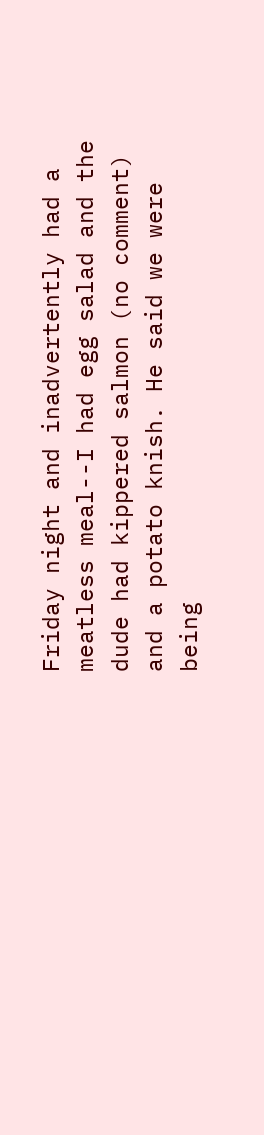Friday night and inadvertently had a meatless meal--I had egg salad and the dude had kippered salmon (no comment) and a potato knish. He said we were being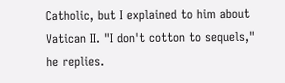Catholic, but I explained to him about Vatican II. "I don't cotton to sequels," he replies.